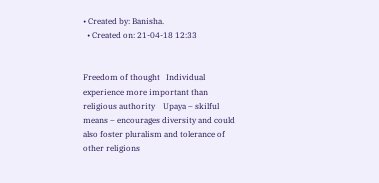• Created by: Banisha.
  • Created on: 21-04-18 12:33


Freedom of thought   Individual experience more important than religious authority    Upaya – skilful means – encourages diversity and could also foster pluralism and tolerance of other religions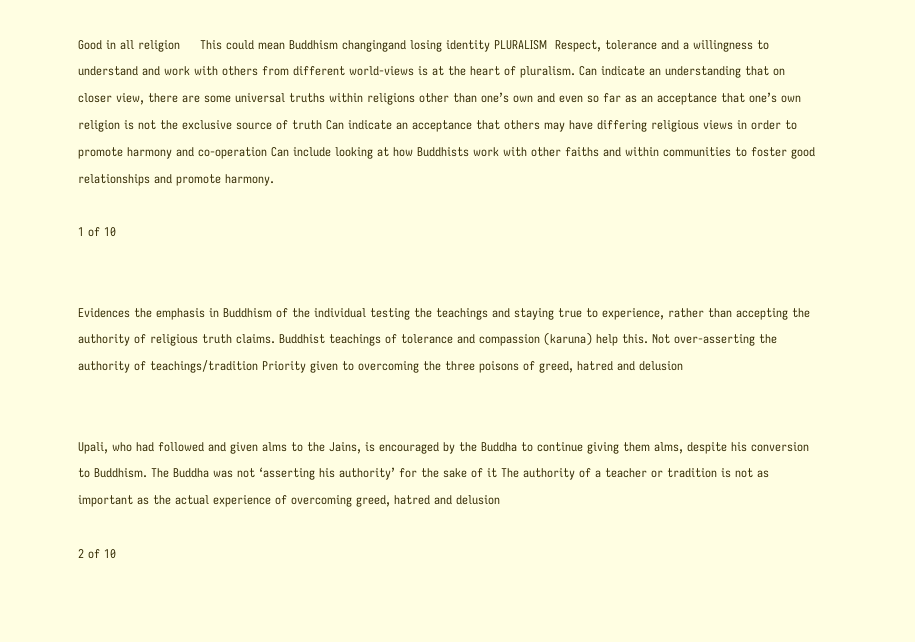Good in all religion     This could mean Buddhism changingand losing identity PLURALISM  Respect, tolerance and a willingness to understand and work with others from different world-views is at the heart of pluralism. Can indicate an understanding that on closer view, there are some universal truths within religions other than one’s own and even so far as an acceptance that one’s own religion is not the exclusive source of truth Can indicate an acceptance that others may have differing religious views in order to promote harmony and co-operation Can include looking at how Buddhists work with other faiths and within communities to foster good relationships and promote harmony.

1 of 10


Evidences the emphasis in Buddhism of the individual testing the teachings and staying true to experience, rather than accepting the authority of religious truth claims. Buddhist teachings of tolerance and compassion (karuna) help this. Not over-asserting the authority of teachings/tradition Priority given to overcoming the three poisons of greed, hatred and delusion


Upali, who had followed and given alms to the Jains, is encouraged by the Buddha to continue giving them alms, despite his conversion to Buddhism. The Buddha was not ‘asserting his authority’ for the sake of it The authority of a teacher or tradition is not as important as the actual experience of overcoming greed, hatred and delusion

2 of 10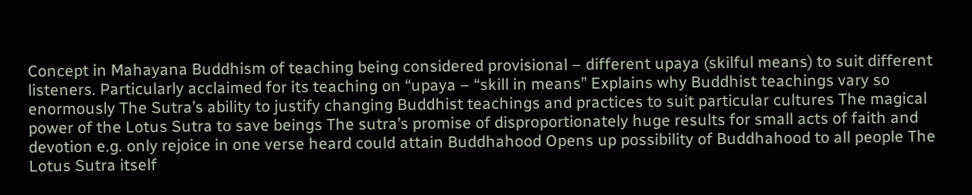Concept in Mahayana Buddhism of teaching being considered provisional – different upaya (skilful means) to suit different listeners. Particularly acclaimed for its teaching on “upaya – “skill in means” Explains why Buddhist teachings vary so enormously The Sutra’s ability to justify changing Buddhist teachings and practices to suit particular cultures The magical power of the Lotus Sutra to save beings The sutra’s promise of disproportionately huge results for small acts of faith and devotion e.g. only rejoice in one verse heard could attain Buddhahood Opens up possibility of Buddhahood to all people The Lotus Sutra itself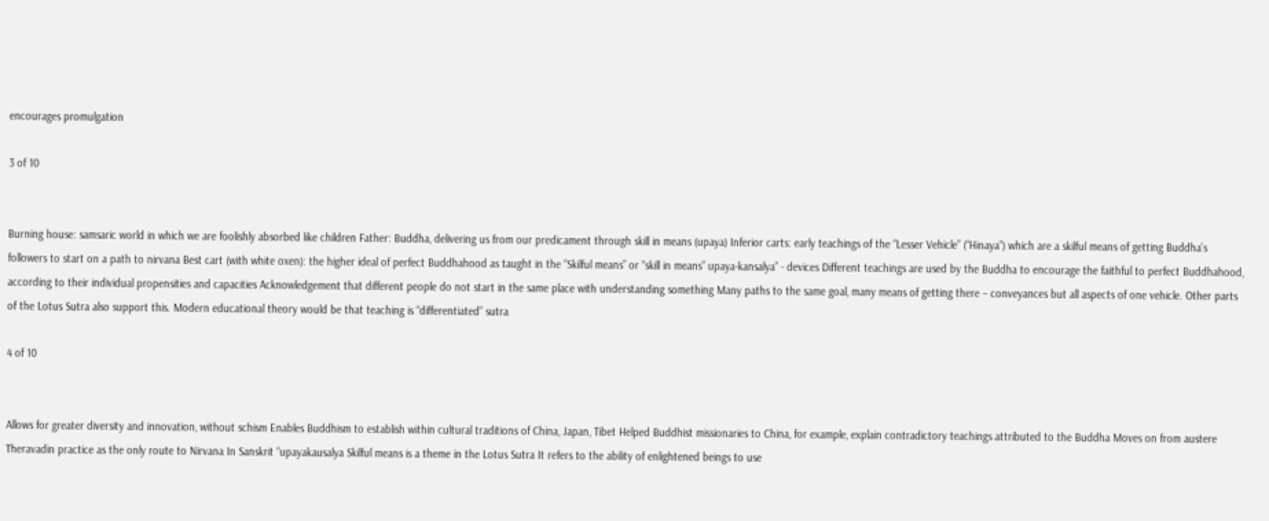encourages promulgation

3 of 10


Burning house: samsaric world in which we are foolishly absorbed like children Father: Buddha, delivering us from our predicament through skill in means (upaya) Inferior carts: early teachings of the “Lesser Vehicle” (“Hinaya”) which are a skilful means of getting Buddha’s followers to start on a path to nirvana Best cart (with white oxen): the higher ideal of perfect Buddhahood as taught in the “Skilful means” or “skill in means” upaya-kansalya” - devices Different teachings are used by the Buddha to encourage the faithful to perfect Buddhahood, according to their individual propensities and capacities Acknowledgement that different people do not start in the same place with understanding something Many paths to the same goal, many means of getting there – conveyances but all aspects of one vehicle. Other parts of the Lotus Sutra also support this. Modern educational theory would be that teaching is “differentiated” sutra

4 of 10


Allows for greater diversity and innovation, without schism Enables Buddhism to establish within cultural traditions of China, Japan, Tibet Helped Buddhist missionaries to China, for example, explain contradictory teachings attributed to the Buddha Moves on from austere Theravadin practice as the only route to Nirvana In Sanskrit “upayakausalya Skilful means is a theme in the Lotus Sutra It refers to the ability of enlightened beings to use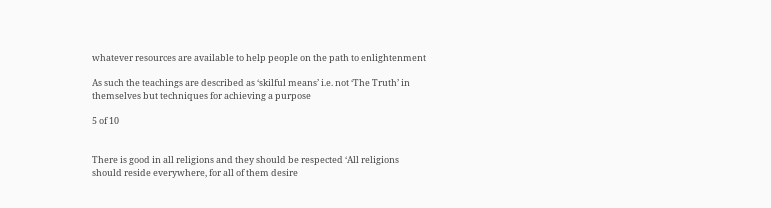whatever resources are available to help people on the path to enlightenment

As such the teachings are described as ‘skilful means’ i.e. not ‘The Truth’ in themselves but techniques for achieving a purpose

5 of 10


There is good in all religions and they should be respected ‘All religions should reside everywhere, for all of them desire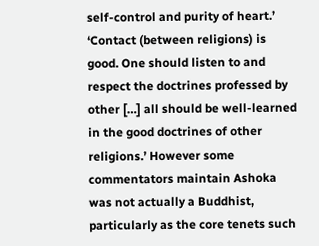self-control and purity of heart.’ ‘Contact (between religions) is good. One should listen to and respect the doctrines professed by other […] all should be well-learned in the good doctrines of other religions.’ However some commentators maintain Ashoka was not actually a Buddhist, particularly as the core tenets such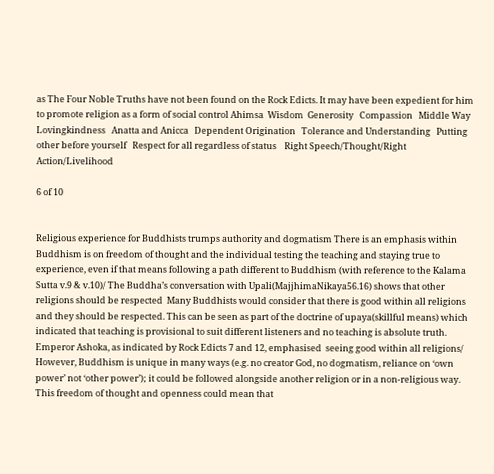as The Four Noble Truths have not been found on the Rock Edicts. It may have been expedient for him to promote religion as a form of social control Ahimsa  Wisdom  Generosity   Compassion   Middle Way   Lovingkindness   Anatta and Anicca   Dependent Origination   Tolerance and Understanding   Putting other before yourself   Respect for all regardless of status    Right Speech/Thought/Right Action/Livelihood

6 of 10


Religious experience for Buddhists trumps authority and dogmatism There is an emphasis within Buddhism is on freedom of thought and the individual testing the teaching and staying true to experience, even if that means following a path different to Buddhism (with reference to the Kalama Sutta v.9 & v.10)/ The Buddha’s conversation with Upali(MajjhimaNikaya56.16) shows that other religions should be respected  Many Buddhists would consider that there is good within all religions and they should be respected. This can be seen as part of the doctrine of upaya(skillful means) which indicated that teaching is provisional to suit different listeners and no teaching is absolute truth. Emperor Ashoka, as indicated by Rock Edicts 7 and 12, emphasised  seeing good within all religions/ However, Buddhism is unique in many ways (e.g. no creator God, no dogmatism, reliance on ‘own power’ not ‘other power’); it could be followed alongside another religion or in a non-religious way. This freedom of thought and openness could mean that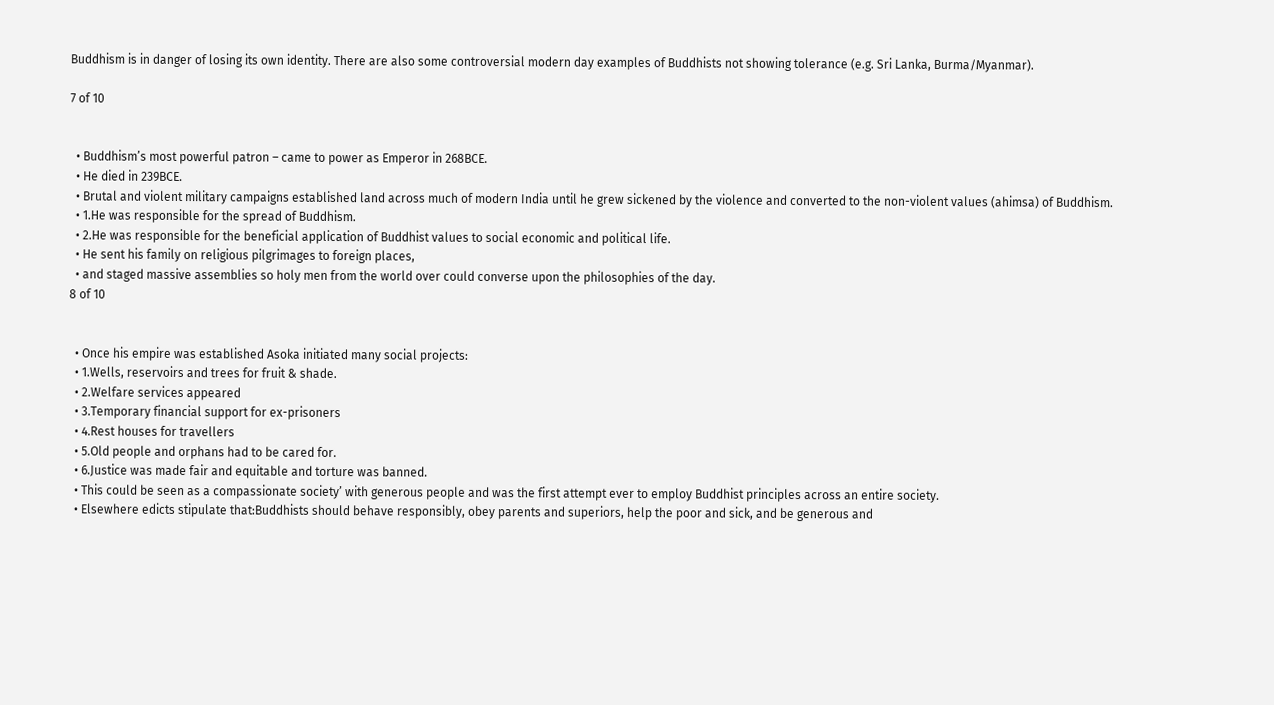Buddhism is in danger of losing its own identity. There are also some controversial modern day examples of Buddhists not showing tolerance (e.g. Sri Lanka, Burma/Myanmar).

7 of 10


  • Buddhism’s most powerful patron – came to power as Emperor in 268BCE.
  • He died in 239BCE.
  • Brutal and violent military campaigns established land across much of modern India until he grew sickened by the violence and converted to the non-violent values (ahimsa) of Buddhism.
  • 1.He was responsible for the spread of Buddhism.
  • 2.He was responsible for the beneficial application of Buddhist values to social economic and political life.
  • He sent his family on religious pilgrimages to foreign places,
  • and staged massive assemblies so holy men from the world over could converse upon the philosophies of the day.
8 of 10


  • Once his empire was established Asoka initiated many social projects:
  • 1.Wells, reservoirs and trees for fruit & shade.
  • 2.Welfare services appeared
  • 3.Temporary financial support for ex-prisoners
  • 4.Rest houses for travellers
  • 5.Old people and orphans had to be cared for.
  • 6.Justice was made fair and equitable and torture was banned.
  • This could be seen as a compassionate society’ with generous people and was the first attempt ever to employ Buddhist principles across an entire society.
  • Elsewhere edicts stipulate that:Buddhists should behave responsibly, obey parents and superiors, help the poor and sick, and be generous and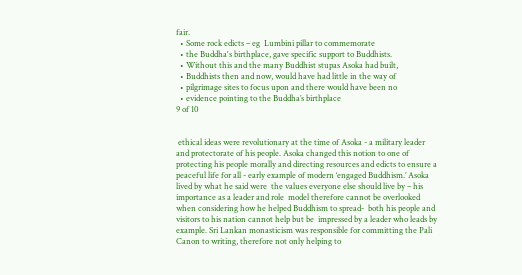fair.
  • Some rock edicts – eg  Lumbini pillar to commemorate
  • the Buddha's birthplace, gave specific support to Buddhists.
  • Without this and the many Buddhist stupas Asoka had built,
  • Buddhists then and now, would have had little in the way of
  • pilgrimage sites to focus upon and there would have been no
  • evidence pointing to the Buddha’s birthplace
9 of 10


 ethical ideas were revolutionary at the time of Asoka - a military leader and protectorate of his people. Asoka changed this notion to one of protecting his people morally and directing resources and edicts to ensure a peaceful life for all - early example of modern ‘engaged Buddhism.’ Asoka lived by what he said were  the values everyone else should live by – his importance as a leader and role  model therefore cannot be overlooked  when considering how he helped Buddhism to spread-  both his people and visitors to his nation cannot help but be  impressed by a leader who leads by example. Sri Lankan monasticism was responsible for committing the Pali Canon to writing, therefore not only helping to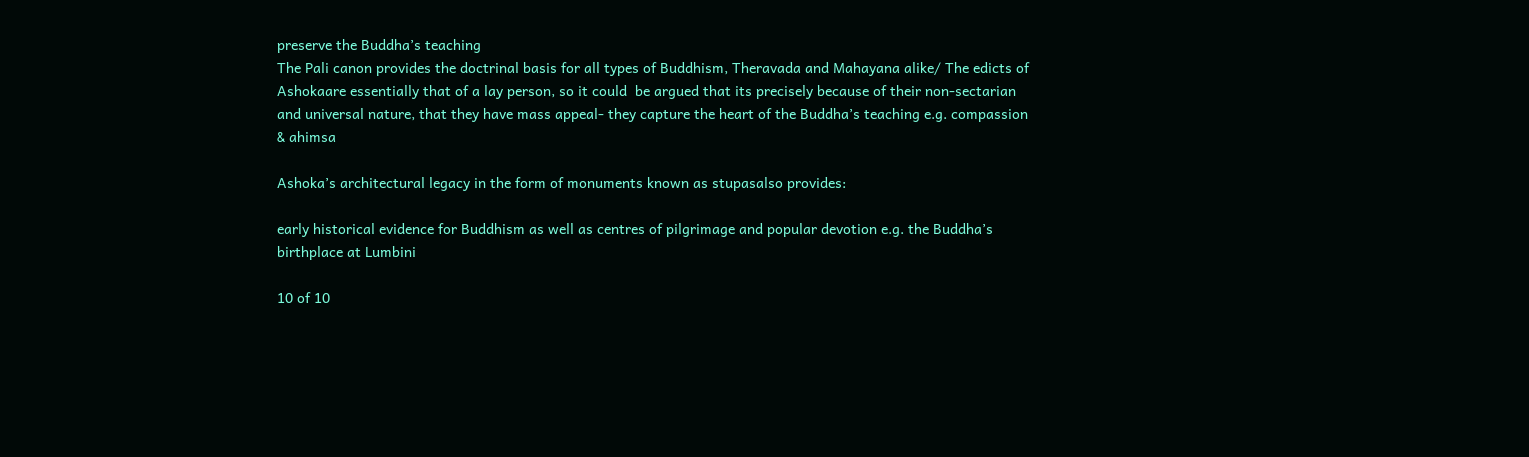preserve the Buddha’s teaching
The Pali canon provides the doctrinal basis for all types of Buddhism, Theravada and Mahayana alike/ The edicts of Ashokaare essentially that of a lay person, so it could  be argued that its precisely because of their non-sectarian and universal nature, that they have mass appeal- they capture the heart of the Buddha’s teaching e.g. compassion & ahimsa

Ashoka’s architectural legacy in the form of monuments known as stupasalso provides:

early historical evidence for Buddhism as well as centres of pilgrimage and popular devotion e.g. the Buddha’s birthplace at Lumbini

10 of 10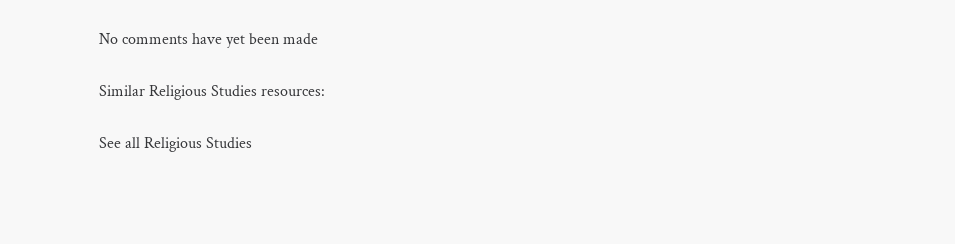No comments have yet been made

Similar Religious Studies resources:

See all Religious Studies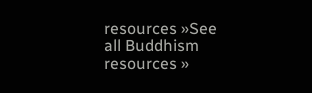resources »See all Buddhism resources »